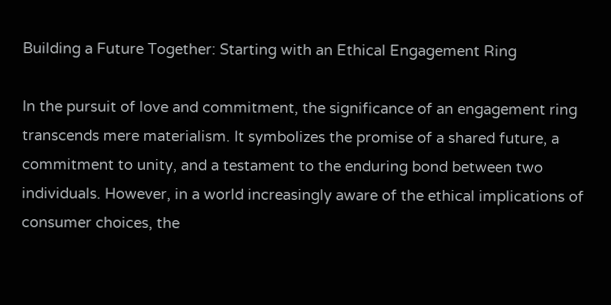Building a Future Together: Starting with an Ethical Engagement Ring

In the pursuit of love and commitment, the significance of an engagement ring transcends mere materialism. It symbolizes the promise of a shared future, a commitment to unity, and a testament to the enduring bond between two individuals. However, in a world increasingly aware of the ethical implications of consumer choices, the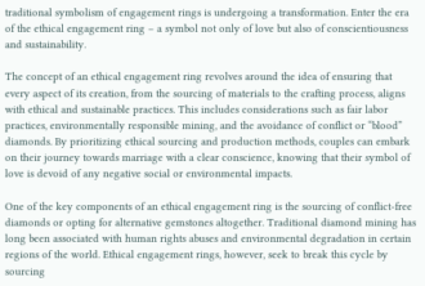traditional symbolism of engagement rings is undergoing a transformation. Enter the era of the ethical engagement ring – a symbol not only of love but also of conscientiousness and sustainability.

The concept of an ethical engagement ring revolves around the idea of ensuring that every aspect of its creation, from the sourcing of materials to the crafting process, aligns with ethical and sustainable practices. This includes considerations such as fair labor practices, environmentally responsible mining, and the avoidance of conflict or “blood” diamonds. By prioritizing ethical sourcing and production methods, couples can embark on their journey towards marriage with a clear conscience, knowing that their symbol of love is devoid of any negative social or environmental impacts.

One of the key components of an ethical engagement ring is the sourcing of conflict-free diamonds or opting for alternative gemstones altogether. Traditional diamond mining has long been associated with human rights abuses and environmental degradation in certain regions of the world. Ethical engagement rings, however, seek to break this cycle by sourcing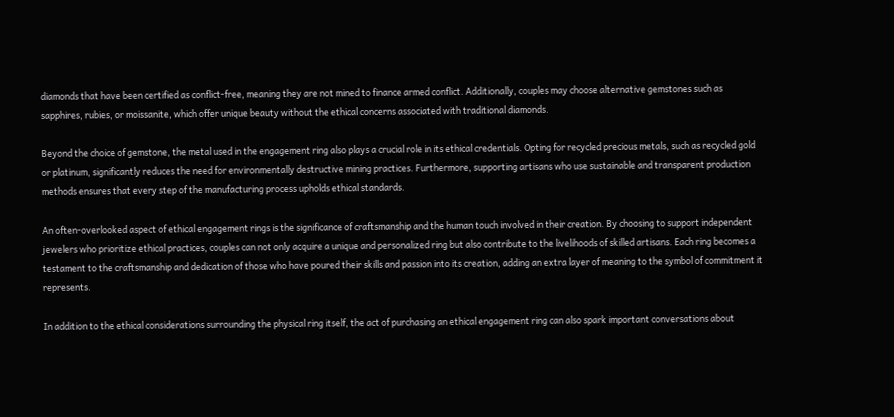diamonds that have been certified as conflict-free, meaning they are not mined to finance armed conflict. Additionally, couples may choose alternative gemstones such as sapphires, rubies, or moissanite, which offer unique beauty without the ethical concerns associated with traditional diamonds.

Beyond the choice of gemstone, the metal used in the engagement ring also plays a crucial role in its ethical credentials. Opting for recycled precious metals, such as recycled gold or platinum, significantly reduces the need for environmentally destructive mining practices. Furthermore, supporting artisans who use sustainable and transparent production methods ensures that every step of the manufacturing process upholds ethical standards.

An often-overlooked aspect of ethical engagement rings is the significance of craftsmanship and the human touch involved in their creation. By choosing to support independent jewelers who prioritize ethical practices, couples can not only acquire a unique and personalized ring but also contribute to the livelihoods of skilled artisans. Each ring becomes a testament to the craftsmanship and dedication of those who have poured their skills and passion into its creation, adding an extra layer of meaning to the symbol of commitment it represents.

In addition to the ethical considerations surrounding the physical ring itself, the act of purchasing an ethical engagement ring can also spark important conversations about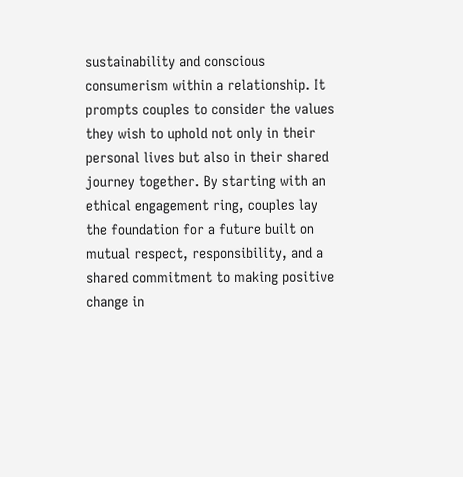sustainability and conscious consumerism within a relationship. It prompts couples to consider the values they wish to uphold not only in their personal lives but also in their shared journey together. By starting with an ethical engagement ring, couples lay the foundation for a future built on mutual respect, responsibility, and a shared commitment to making positive change in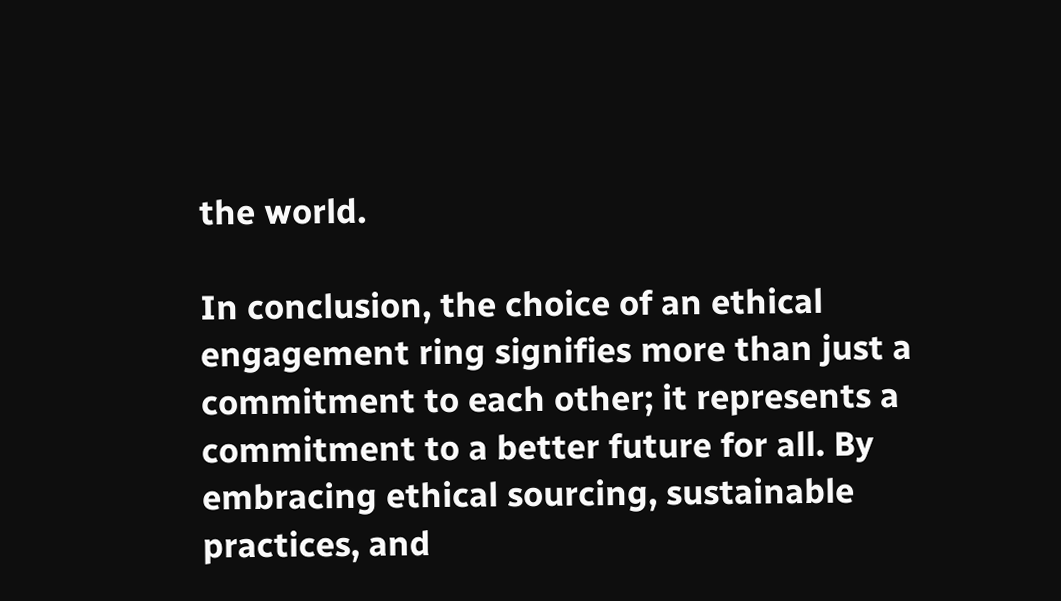the world.

In conclusion, the choice of an ethical engagement ring signifies more than just a commitment to each other; it represents a commitment to a better future for all. By embracing ethical sourcing, sustainable practices, and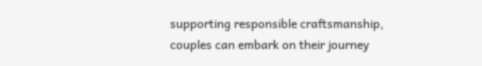supporting responsible craftsmanship, couples can embark on their journey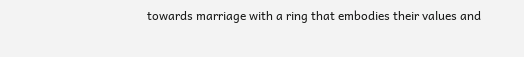towards marriage with a ring that embodies their values and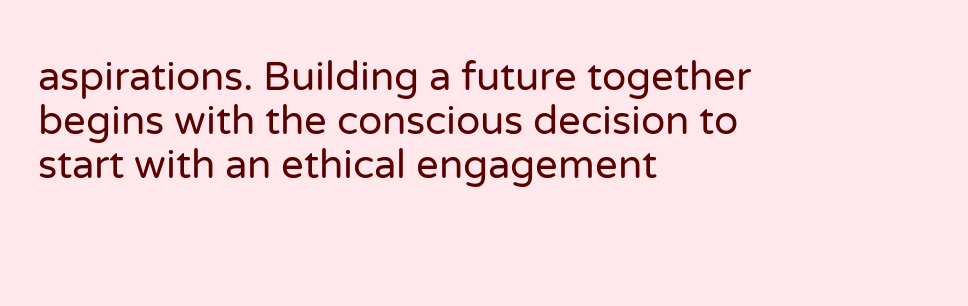aspirations. Building a future together begins with the conscious decision to start with an ethical engagement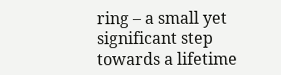ring – a small yet significant step towards a lifetime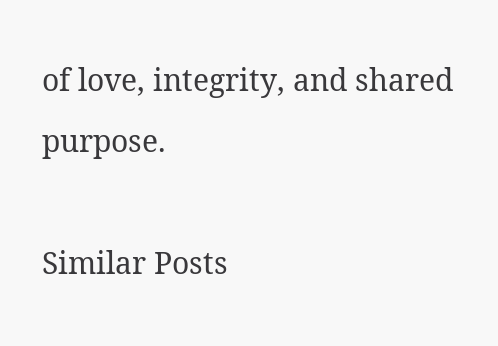of love, integrity, and shared purpose.

Similar Posts